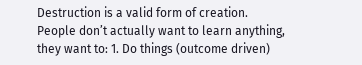Destruction is a valid form of creation.
People don’t actually want to learn anything, they want to: 1. Do things (outcome driven)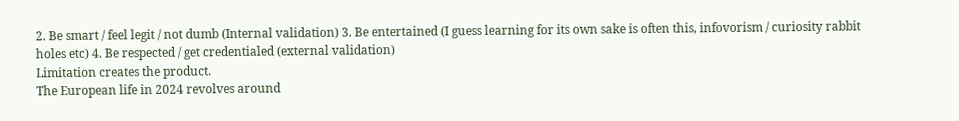2. Be smart / feel legit / not dumb (Internal validation) 3. Be entertained (I guess learning for its own sake is often this, infovorism / curiosity rabbit holes etc) 4. Be respected / get credentialed (external validation)
Limitation creates the product.
The European life in 2024 revolves around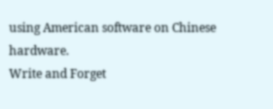using American software on Chinese hardware.
Write and Forget